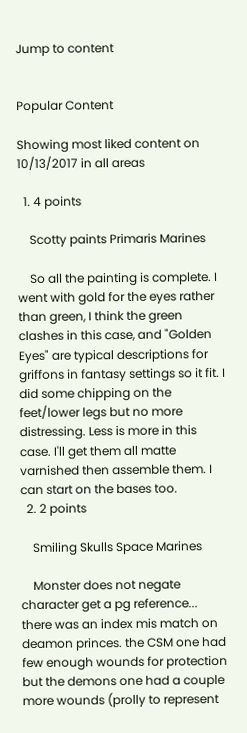Jump to content


Popular Content

Showing most liked content on 10/13/2017 in all areas

  1. 4 points

    Scotty paints Primaris Marines

    So all the painting is complete. I went with gold for the eyes rather than green, I think the green clashes in this case, and "Golden Eyes" are typical descriptions for griffons in fantasy settings so it fit. I did some chipping on the feet/lower legs but no more distressing. Less is more in this case. I'll get them all matte varnished then assemble them. I can start on the bases too.
  2. 2 points

    Smiling Skulls Space Marines

    Monster does not negate character get a pg reference... there was an index mis match on deamon princes. the CSM one had few enough wounds for protection but the demons one had a couple more wounds (prolly to represent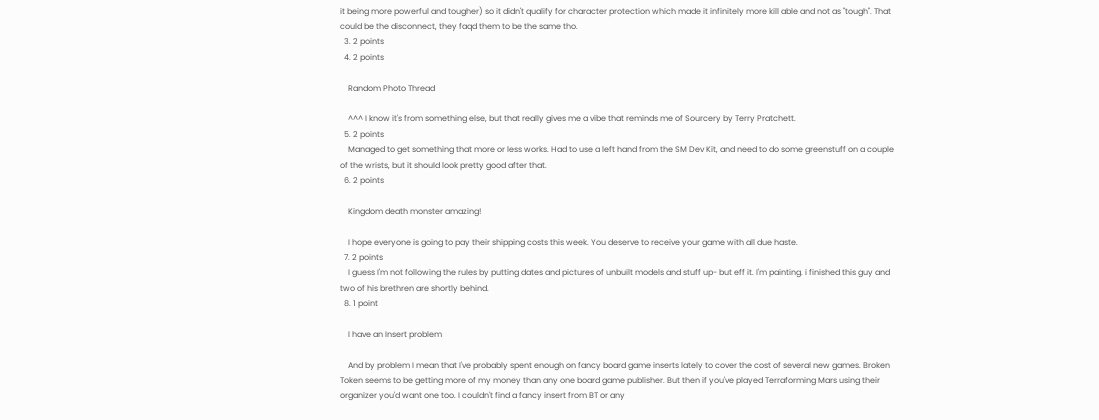it being more powerful and tougher) so it didn't qualify for character protection which made it infinitely more kill able and not as "tough". That could be the disconnect, they faqd them to be the same tho.
  3. 2 points
  4. 2 points

    Random Photo Thread

    ^^^ I know it's from something else, but that really gives me a vibe that reminds me of Sourcery by Terry Pratchett.
  5. 2 points
    Managed to get something that more or less works. Had to use a left hand from the SM Dev Kit, and need to do some greenstuff on a couple of the wrists, but it should look pretty good after that.
  6. 2 points

    Kingdom death monster amazing!

    I hope everyone is going to pay their shipping costs this week. You deserve to receive your game with all due haste.
  7. 2 points
    I guess I'm not following the rules by putting dates and pictures of unbuilt models and stuff up- but eff it. I'm painting. i finished this guy and two of his brethren are shortly behind.
  8. 1 point

    I have an Insert problem

    And by problem I mean that I've probably spent enough on fancy board game inserts lately to cover the cost of several new games. Broken Token seems to be getting more of my money than any one board game publisher. But then if you've played Terraforming Mars using their organizer you'd want one too. I couldn't find a fancy insert from BT or any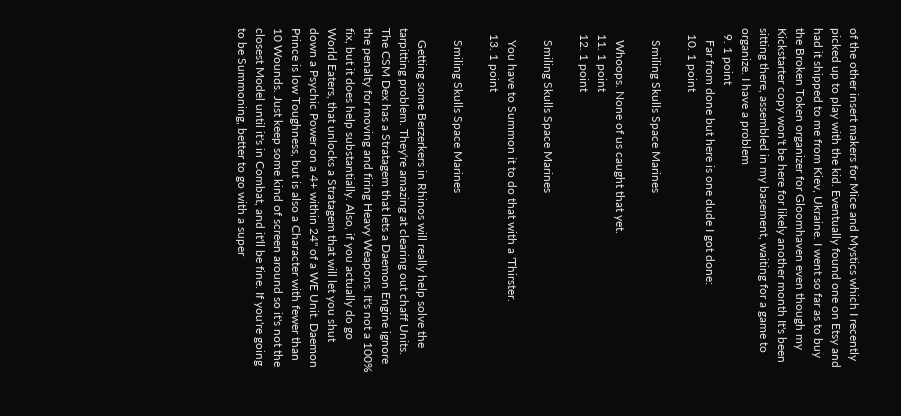of the other insert makers for Mice and Mystics which I recently picked up to play with the kid. Eventually found one on Etsy and had it shipped to me from Kiev, Ukraine. I went so far as to buy the Broken Token organizer for Gloomhaven even though my Kickstarter copy won't be here for likely another month It's been sitting there, assembled in my basement, waiting for a game to organize. I have a problem
  9. 1 point
    Far from done but here is one dude I got done:
  10. 1 point

    Smiling Skulls Space Marines

    Whoops. None of us caught that yet.
  11. 1 point
  12. 1 point

    Smiling Skulls Space Marines

    You have to Summon it to do that with a 'Thirster.
  13. 1 point

    Smiling Skulls Space Marines

    Getting some Berzerkers in Rhinos will really help solve the tarpitting problem. They're amazing at clearing out chaff Units. The CSM Dex has a Stratagem that lets a Daemon Engine ignore the penalty for moving and firing Heavy Weapons. It's not a 100% fix, but it does help substantially. Also, if you actually do go World Eaters, that unlocks a Stratagem that will let you shut down a Psychic Power on a 4+ within 24" of a WE Unit. Daemon Prince is low Toughness, but is also a Character with fewer than 10 Wounds. Just keep some kind of screen around so it's not the closest Model until it's in Combat, and it'll be fine. If you're going to be Summoning, better to go with a super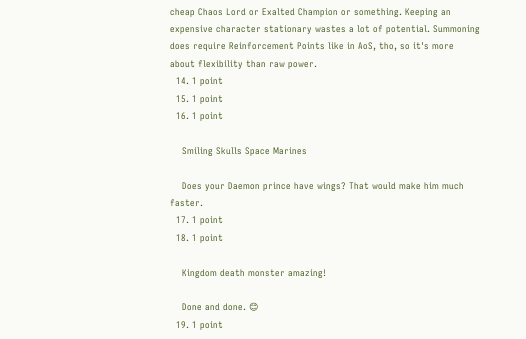cheap Chaos Lord or Exalted Champion or something. Keeping an expensive character stationary wastes a lot of potential. Summoning does require Reinforcement Points like in AoS, tho, so it's more about flexibility than raw power.
  14. 1 point
  15. 1 point
  16. 1 point

    Smiling Skulls Space Marines

    Does your Daemon prince have wings? That would make him much faster.
  17. 1 point
  18. 1 point

    Kingdom death monster amazing!

    Done and done. 😊
  19. 1 point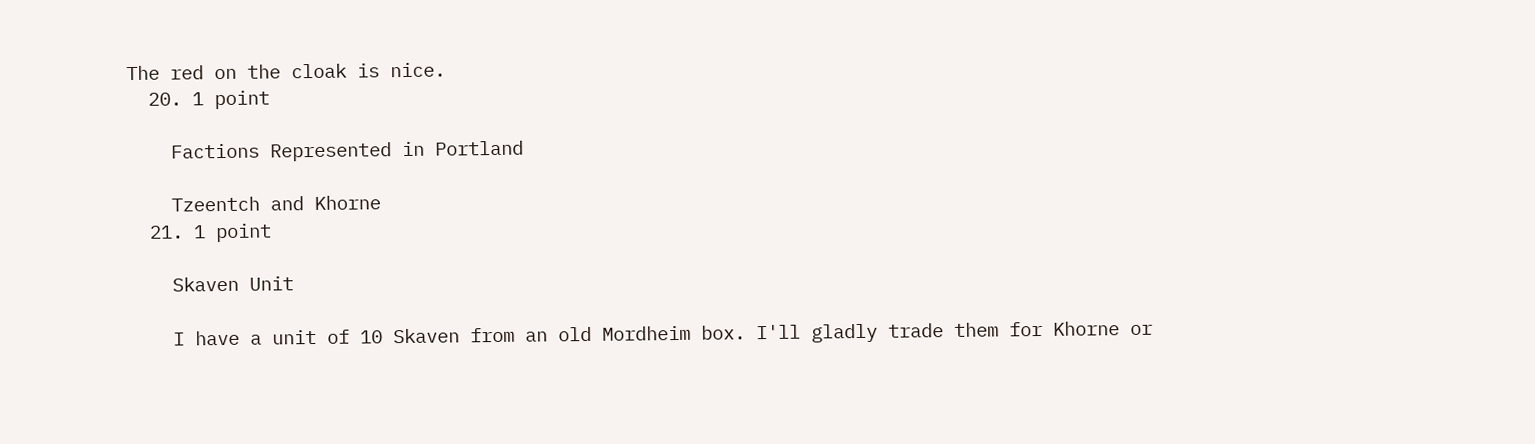The red on the cloak is nice.
  20. 1 point

    Factions Represented in Portland

    Tzeentch and Khorne
  21. 1 point

    Skaven Unit

    I have a unit of 10 Skaven from an old Mordheim box. I'll gladly trade them for Khorne or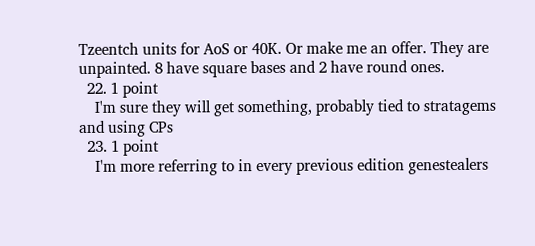Tzeentch units for AoS or 40K. Or make me an offer. They are unpainted. 8 have square bases and 2 have round ones.
  22. 1 point
    I'm sure they will get something, probably tied to stratagems and using CPs
  23. 1 point
    I'm more referring to in every previous edition genestealers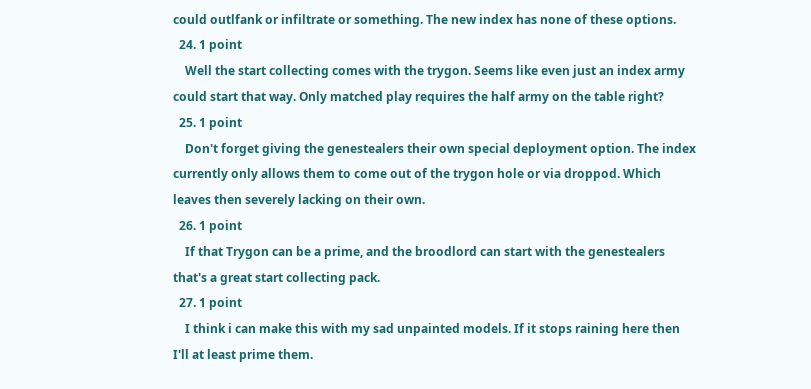could outlfank or infiltrate or something. The new index has none of these options.
  24. 1 point
    Well the start collecting comes with the trygon. Seems like even just an index army could start that way. Only matched play requires the half army on the table right?
  25. 1 point
    Don't forget giving the genestealers their own special deployment option. The index currently only allows them to come out of the trygon hole or via droppod. Which leaves then severely lacking on their own.
  26. 1 point
    If that Trygon can be a prime, and the broodlord can start with the genestealers that's a great start collecting pack.
  27. 1 point
    I think i can make this with my sad unpainted models. If it stops raining here then I'll at least prime them.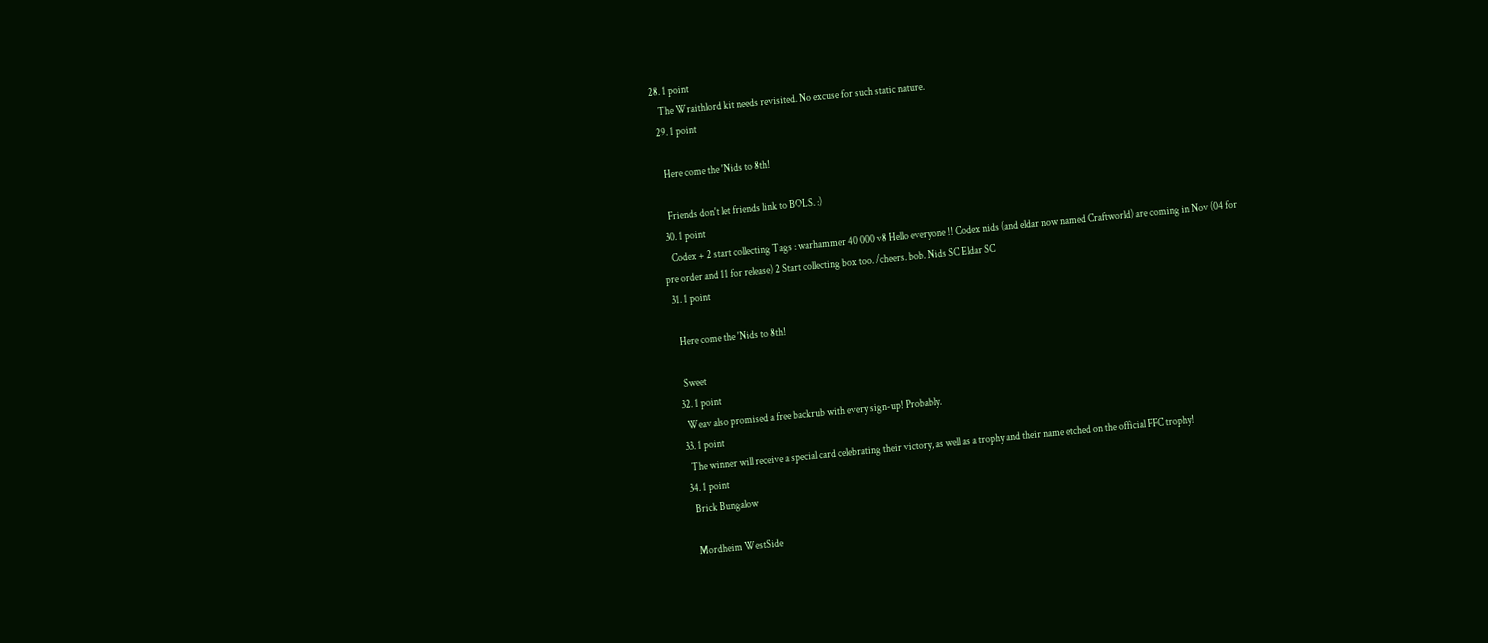28. 1 point
    The Wraithlord kit needs revisited. No excuse for such static nature.
  29. 1 point

    Here come the 'Nids to 8th!

    Friends don't let friends link to BOLS. :)
  30. 1 point
    Codex + 2 start collecting Tags : warhammer 40 000 v8 Hello everyone !! Codex nids (and eldar now named Craftworld) are coming in Nov (04 for pre order and 11 for release) 2 Start collecting box too. /cheers. bob. Nids SC Eldar SC
  31. 1 point

    Here come the 'Nids to 8th!

    Sweet
  32. 1 point
    Weav also promised a free backrub with every sign-up! Probably.
  33. 1 point
    The winner will receive a special card celebrating their victory, as well as a trophy and their name etched on the official FFC trophy!
  34. 1 point
    Brick Bungalow

    Mordheim WestSide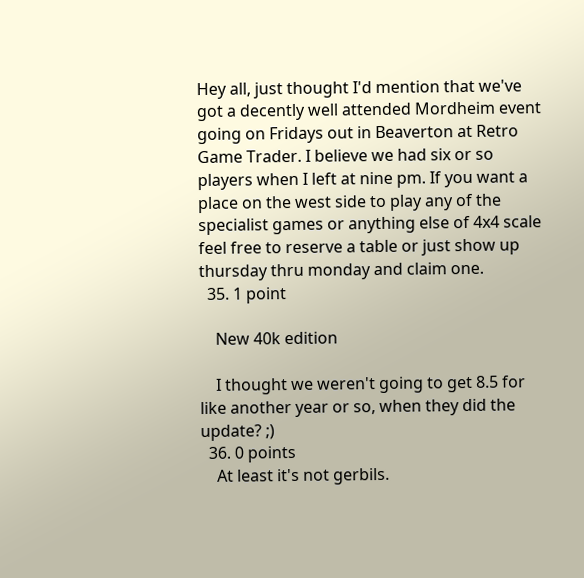Hey all, just thought I'd mention that we've got a decently well attended Mordheim event going on Fridays out in Beaverton at Retro Game Trader. I believe we had six or so players when I left at nine pm. If you want a place on the west side to play any of the specialist games or anything else of 4x4 scale feel free to reserve a table or just show up thursday thru monday and claim one.
  35. 1 point

    New 40k edition

    I thought we weren't going to get 8.5 for like another year or so, when they did the update? ;)
  36. 0 points
    At least it's not gerbils.